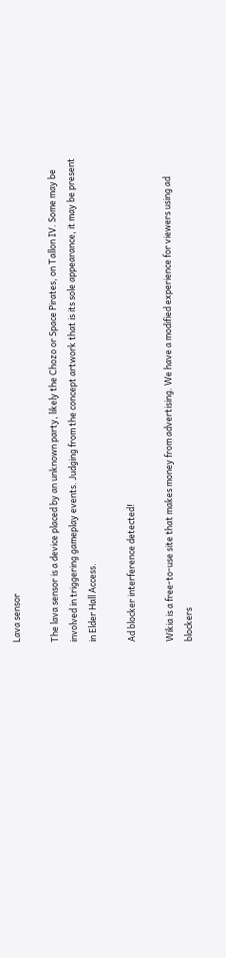Lava sensor

The lava sensor is a device placed by an unknown party, likely the Chozo or Space Pirates, on Tallon IV. Some may be involved in triggering gameplay events. Judging from the concept artwork that is its sole appearance, it may be present in Elder Hall Access.

Ad blocker interference detected!

Wikia is a free-to-use site that makes money from advertising. We have a modified experience for viewers using ad blockers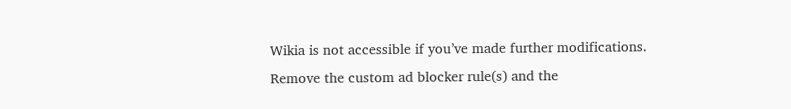Wikia is not accessible if you’ve made further modifications. Remove the custom ad blocker rule(s) and the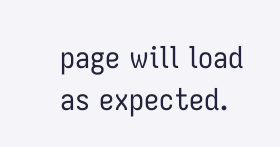page will load as expected.